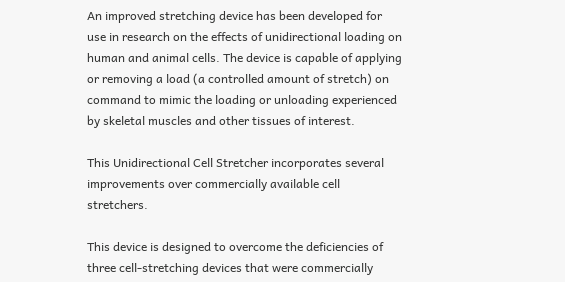An improved stretching device has been developed for use in research on the effects of unidirectional loading on human and animal cells. The device is capable of applying or removing a load (a controlled amount of stretch) on command to mimic the loading or unloading experienced by skeletal muscles and other tissues of interest.

This Unidirectional Cell Stretcher incorporates several improvements over commercially available cell stretchers.

This device is designed to overcome the deficiencies of three cell-stretching devices that were commercially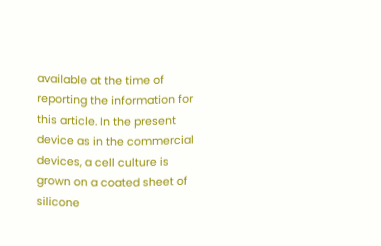available at the time of reporting the information for this article. In the present device as in the commercial devices, a cell culture is grown on a coated sheet of silicone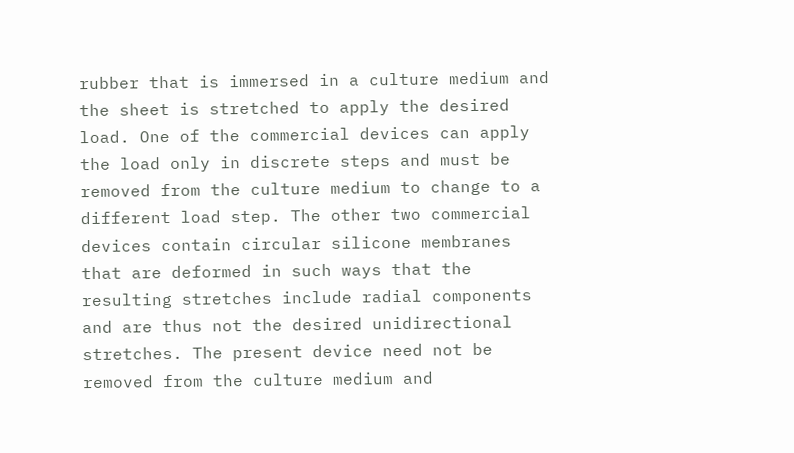rubber that is immersed in a culture medium and the sheet is stretched to apply the desired load. One of the commercial devices can apply the load only in discrete steps and must be removed from the culture medium to change to a different load step. The other two commercial devices contain circular silicone membranes that are deformed in such ways that the resulting stretches include radial components and are thus not the desired unidirectional stretches. The present device need not be removed from the culture medium and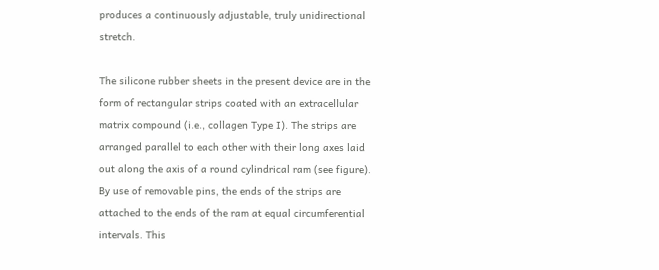produces a continuously adjustable, truly unidirectional stretch.

The silicone rubber sheets in the present device are in the form of rectangular strips coated with an extracellular matrix compound (i.e., collagen Type I). The strips are arranged parallel to each other with their long axes laid out along the axis of a round cylindrical ram (see figure). By use of removable pins, the ends of the strips are attached to the ends of the ram at equal circumferential intervals. This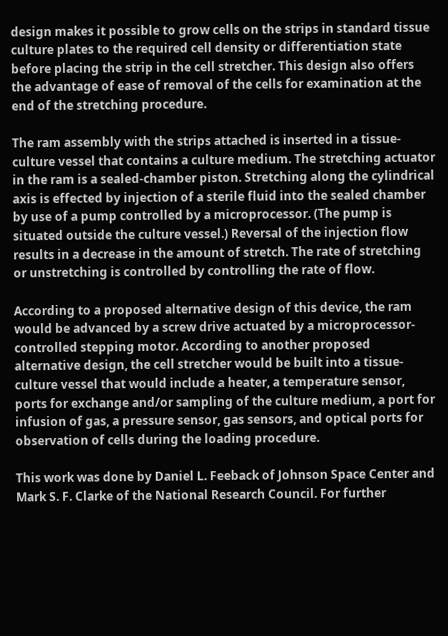design makes it possible to grow cells on the strips in standard tissue culture plates to the required cell density or differentiation state before placing the strip in the cell stretcher. This design also offers the advantage of ease of removal of the cells for examination at the end of the stretching procedure.

The ram assembly with the strips attached is inserted in a tissue-culture vessel that contains a culture medium. The stretching actuator in the ram is a sealed-chamber piston. Stretching along the cylindrical axis is effected by injection of a sterile fluid into the sealed chamber by use of a pump controlled by a microprocessor. (The pump is situated outside the culture vessel.) Reversal of the injection flow results in a decrease in the amount of stretch. The rate of stretching or unstretching is controlled by controlling the rate of flow.

According to a proposed alternative design of this device, the ram would be advanced by a screw drive actuated by a microprocessor-controlled stepping motor. According to another proposed alternative design, the cell stretcher would be built into a tissue-culture vessel that would include a heater, a temperature sensor, ports for exchange and/or sampling of the culture medium, a port for infusion of gas, a pressure sensor, gas sensors, and optical ports for observation of cells during the loading procedure.

This work was done by Daniel L. Feeback of Johnson Space Center and Mark S. F. Clarke of the National Research Council. For further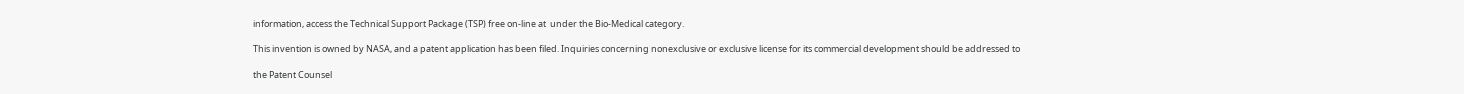information, access the Technical Support Package (TSP) free on-line at  under the Bio-Medical category.

This invention is owned by NASA, and a patent application has been filed. Inquiries concerning nonexclusive or exclusive license for its commercial development should be addressed to

the Patent Counsel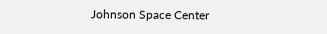Johnson Space Center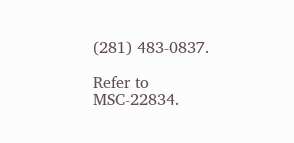(281) 483-0837.

Refer to MSC-22834.